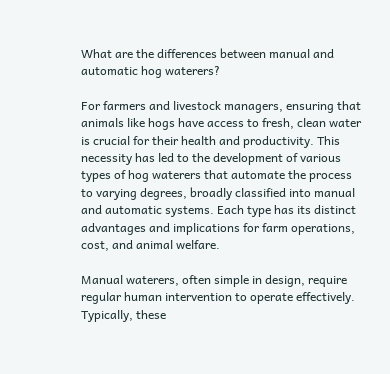What are the differences between manual and automatic hog waterers?

For farmers and livestock managers, ensuring that animals like hogs have access to fresh, clean water is crucial for their health and productivity. This necessity has led to the development of various types of hog waterers that automate the process to varying degrees, broadly classified into manual and automatic systems. Each type has its distinct advantages and implications for farm operations, cost, and animal welfare.

Manual waterers, often simple in design, require regular human intervention to operate effectively. Typically, these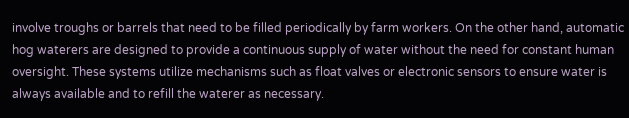involve troughs or barrels that need to be filled periodically by farm workers. On the other hand, automatic hog waterers are designed to provide a continuous supply of water without the need for constant human oversight. These systems utilize mechanisms such as float valves or electronic sensors to ensure water is always available and to refill the waterer as necessary.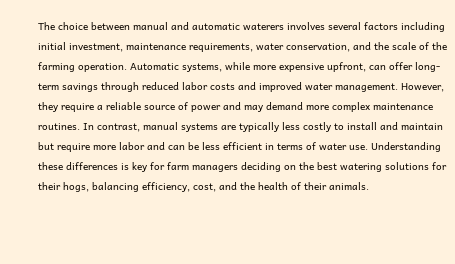The choice between manual and automatic waterers involves several factors including initial investment, maintenance requirements, water conservation, and the scale of the farming operation. Automatic systems, while more expensive upfront, can offer long-term savings through reduced labor costs and improved water management. However, they require a reliable source of power and may demand more complex maintenance routines. In contrast, manual systems are typically less costly to install and maintain but require more labor and can be less efficient in terms of water use. Understanding these differences is key for farm managers deciding on the best watering solutions for their hogs, balancing efficiency, cost, and the health of their animals.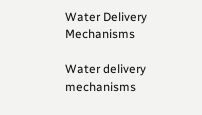Water Delivery Mechanisms

Water delivery mechanisms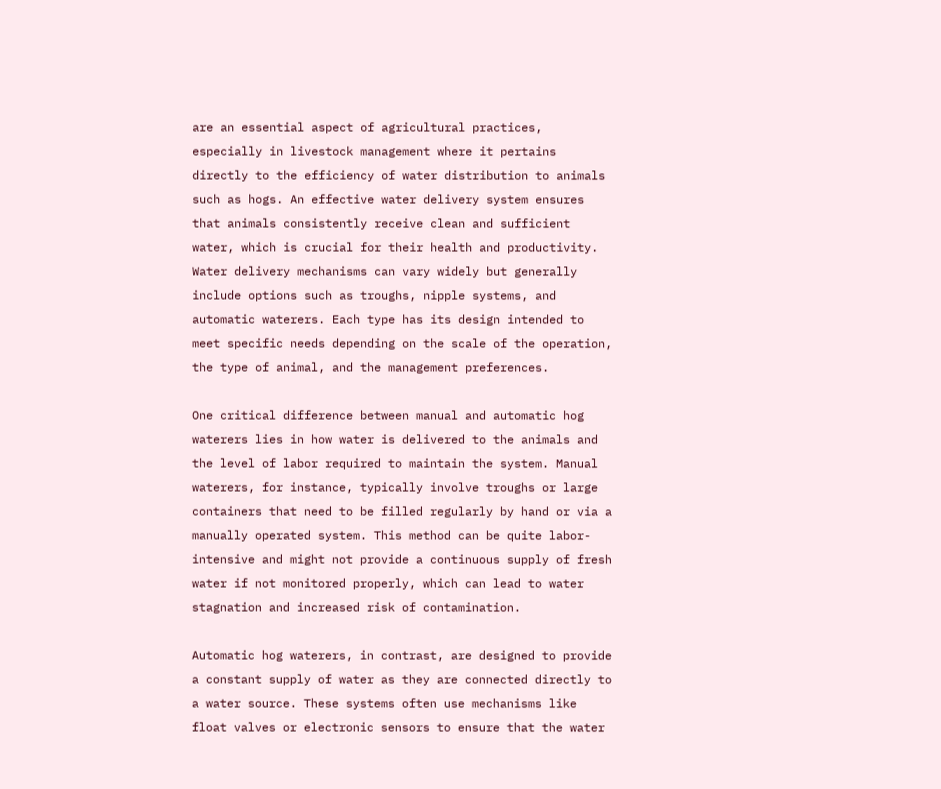are an essential aspect of agricultural practices, especially in livestock management where it pertains directly to the efficiency of water distribution to animals such as hogs. An effective water delivery system ensures that animals consistently receive clean and sufficient water, which is crucial for their health and productivity. Water delivery mechanisms can vary widely but generally include options such as troughs, nipple systems, and automatic waterers. Each type has its design intended to meet specific needs depending on the scale of the operation, the type of animal, and the management preferences.

One critical difference between manual and automatic hog waterers lies in how water is delivered to the animals and the level of labor required to maintain the system. Manual waterers, for instance, typically involve troughs or large containers that need to be filled regularly by hand or via a manually operated system. This method can be quite labor-intensive and might not provide a continuous supply of fresh water if not monitored properly, which can lead to water stagnation and increased risk of contamination.

Automatic hog waterers, in contrast, are designed to provide a constant supply of water as they are connected directly to a water source. These systems often use mechanisms like float valves or electronic sensors to ensure that the water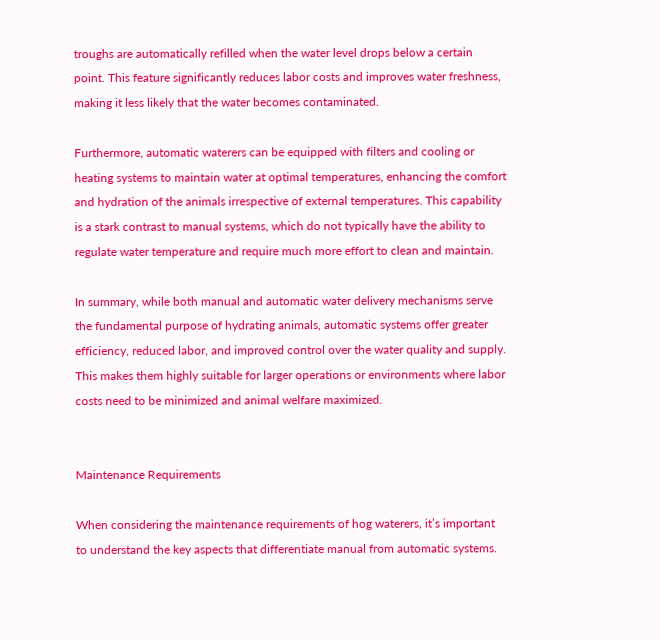troughs are automatically refilled when the water level drops below a certain point. This feature significantly reduces labor costs and improves water freshness, making it less likely that the water becomes contaminated.

Furthermore, automatic waterers can be equipped with filters and cooling or heating systems to maintain water at optimal temperatures, enhancing the comfort and hydration of the animals irrespective of external temperatures. This capability is a stark contrast to manual systems, which do not typically have the ability to regulate water temperature and require much more effort to clean and maintain.

In summary, while both manual and automatic water delivery mechanisms serve the fundamental purpose of hydrating animals, automatic systems offer greater efficiency, reduced labor, and improved control over the water quality and supply. This makes them highly suitable for larger operations or environments where labor costs need to be minimized and animal welfare maximized.


Maintenance Requirements

When considering the maintenance requirements of hog waterers, it’s important to understand the key aspects that differentiate manual from automatic systems.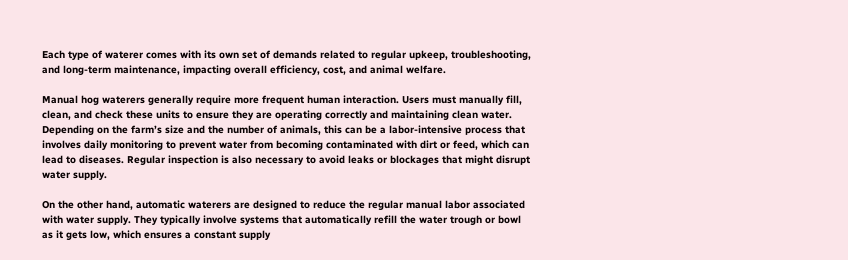Each type of waterer comes with its own set of demands related to regular upkeep, troubleshooting, and long-term maintenance, impacting overall efficiency, cost, and animal welfare.

Manual hog waterers generally require more frequent human interaction. Users must manually fill, clean, and check these units to ensure they are operating correctly and maintaining clean water. Depending on the farm’s size and the number of animals, this can be a labor-intensive process that involves daily monitoring to prevent water from becoming contaminated with dirt or feed, which can lead to diseases. Regular inspection is also necessary to avoid leaks or blockages that might disrupt water supply.

On the other hand, automatic waterers are designed to reduce the regular manual labor associated with water supply. They typically involve systems that automatically refill the water trough or bowl as it gets low, which ensures a constant supply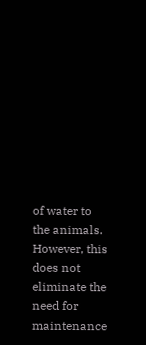of water to the animals. However, this does not eliminate the need for maintenance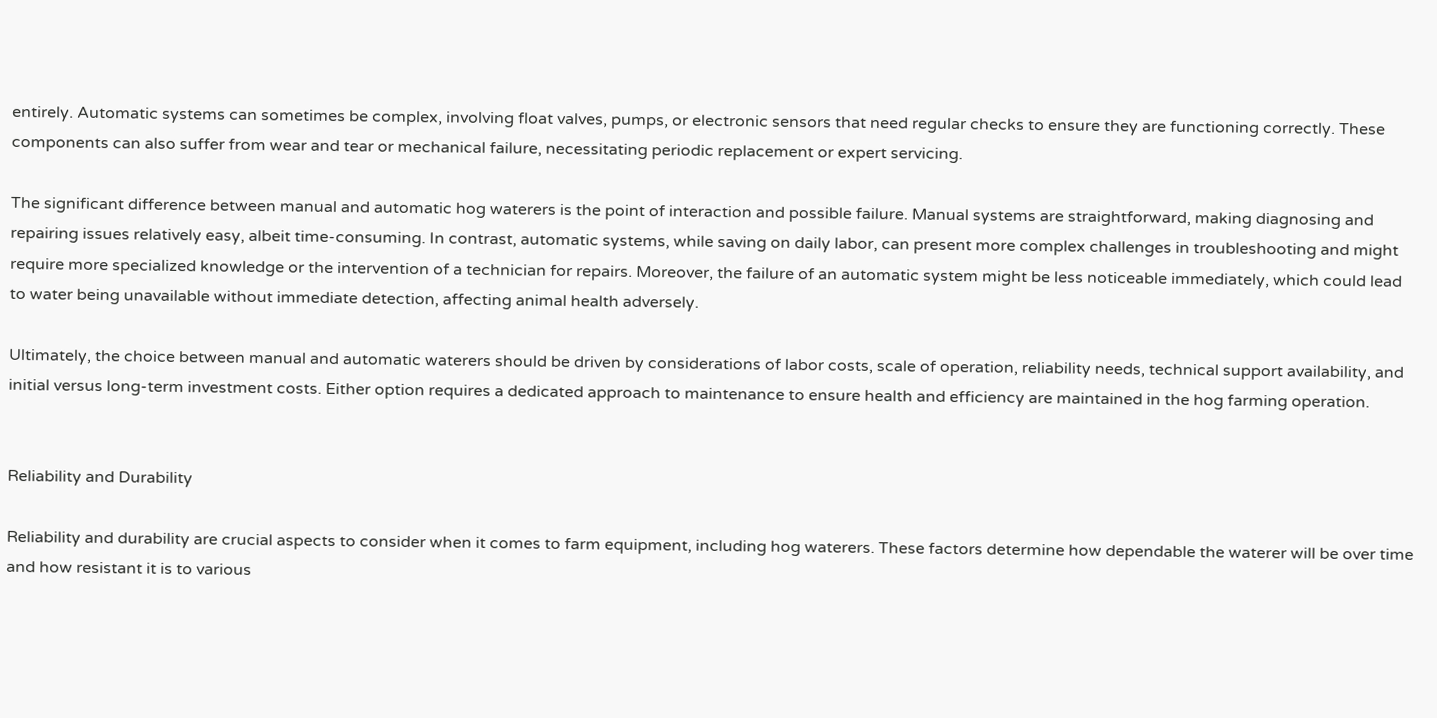entirely. Automatic systems can sometimes be complex, involving float valves, pumps, or electronic sensors that need regular checks to ensure they are functioning correctly. These components can also suffer from wear and tear or mechanical failure, necessitating periodic replacement or expert servicing.

The significant difference between manual and automatic hog waterers is the point of interaction and possible failure. Manual systems are straightforward, making diagnosing and repairing issues relatively easy, albeit time-consuming. In contrast, automatic systems, while saving on daily labor, can present more complex challenges in troubleshooting and might require more specialized knowledge or the intervention of a technician for repairs. Moreover, the failure of an automatic system might be less noticeable immediately, which could lead to water being unavailable without immediate detection, affecting animal health adversely.

Ultimately, the choice between manual and automatic waterers should be driven by considerations of labor costs, scale of operation, reliability needs, technical support availability, and initial versus long-term investment costs. Either option requires a dedicated approach to maintenance to ensure health and efficiency are maintained in the hog farming operation.


Reliability and Durability

Reliability and durability are crucial aspects to consider when it comes to farm equipment, including hog waterers. These factors determine how dependable the waterer will be over time and how resistant it is to various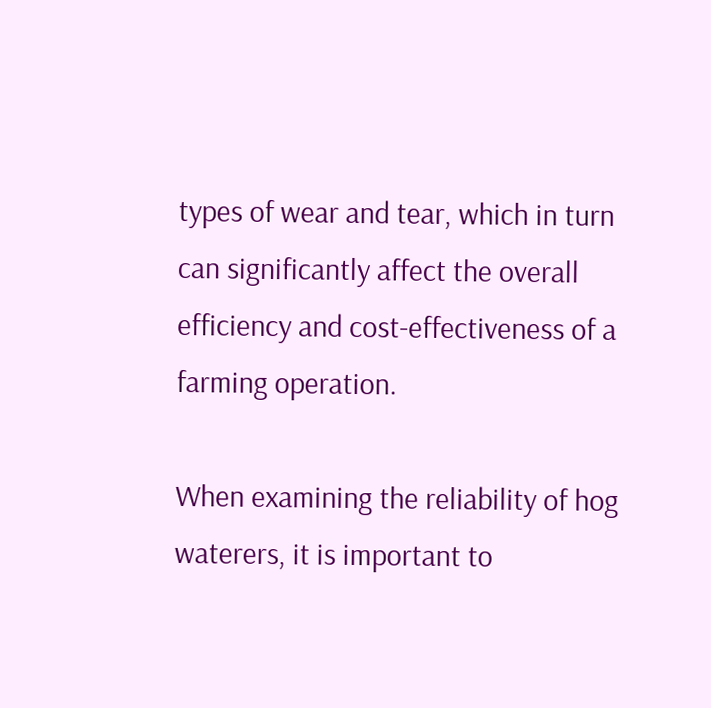types of wear and tear, which in turn can significantly affect the overall efficiency and cost-effectiveness of a farming operation.

When examining the reliability of hog waterers, it is important to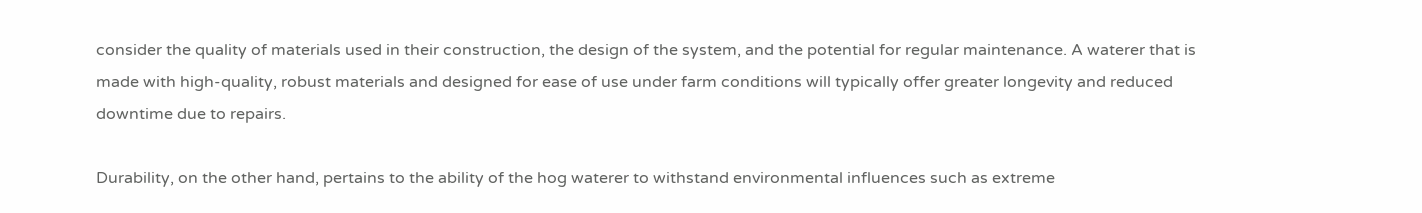consider the quality of materials used in their construction, the design of the system, and the potential for regular maintenance. A waterer that is made with high-quality, robust materials and designed for ease of use under farm conditions will typically offer greater longevity and reduced downtime due to repairs.

Durability, on the other hand, pertains to the ability of the hog waterer to withstand environmental influences such as extreme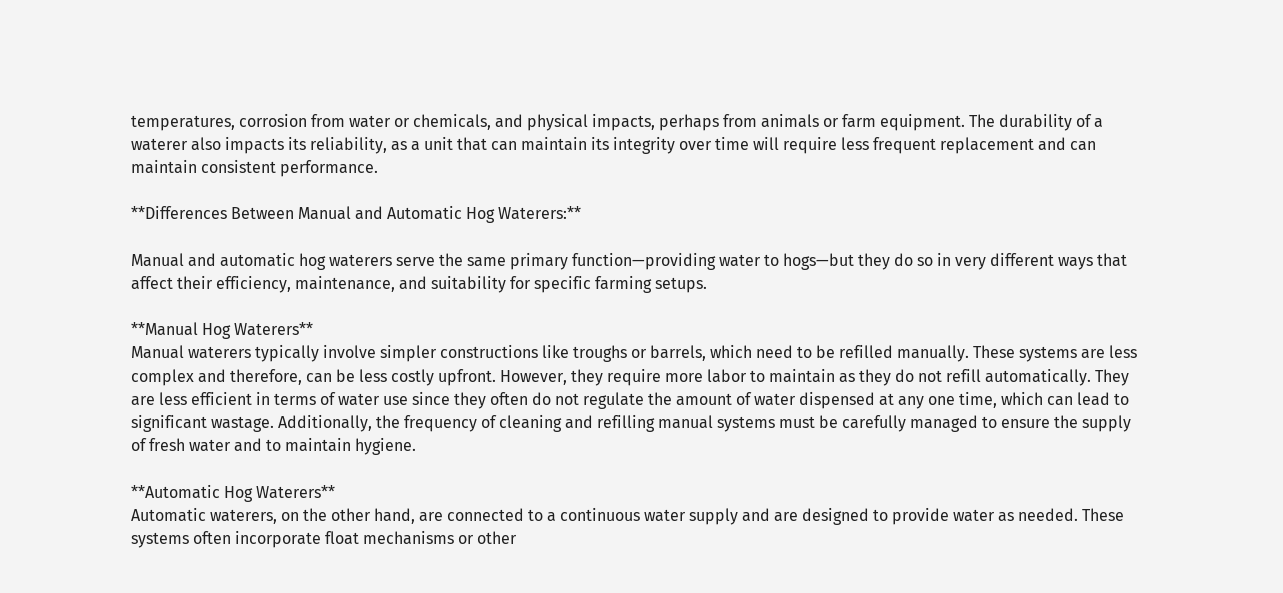temperatures, corrosion from water or chemicals, and physical impacts, perhaps from animals or farm equipment. The durability of a waterer also impacts its reliability, as a unit that can maintain its integrity over time will require less frequent replacement and can maintain consistent performance.

**Differences Between Manual and Automatic Hog Waterers:**

Manual and automatic hog waterers serve the same primary function—providing water to hogs—but they do so in very different ways that affect their efficiency, maintenance, and suitability for specific farming setups.

**Manual Hog Waterers**
Manual waterers typically involve simpler constructions like troughs or barrels, which need to be refilled manually. These systems are less complex and therefore, can be less costly upfront. However, they require more labor to maintain as they do not refill automatically. They are less efficient in terms of water use since they often do not regulate the amount of water dispensed at any one time, which can lead to significant wastage. Additionally, the frequency of cleaning and refilling manual systems must be carefully managed to ensure the supply of fresh water and to maintain hygiene.

**Automatic Hog Waterers**
Automatic waterers, on the other hand, are connected to a continuous water supply and are designed to provide water as needed. These systems often incorporate float mechanisms or other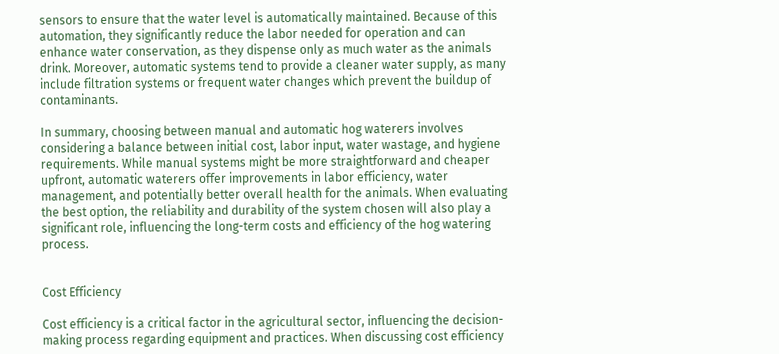sensors to ensure that the water level is automatically maintained. Because of this automation, they significantly reduce the labor needed for operation and can enhance water conservation, as they dispense only as much water as the animals drink. Moreover, automatic systems tend to provide a cleaner water supply, as many include filtration systems or frequent water changes which prevent the buildup of contaminants.

In summary, choosing between manual and automatic hog waterers involves considering a balance between initial cost, labor input, water wastage, and hygiene requirements. While manual systems might be more straightforward and cheaper upfront, automatic waterers offer improvements in labor efficiency, water management, and potentially better overall health for the animals. When evaluating the best option, the reliability and durability of the system chosen will also play a significant role, influencing the long-term costs and efficiency of the hog watering process.


Cost Efficiency

Cost efficiency is a critical factor in the agricultural sector, influencing the decision-making process regarding equipment and practices. When discussing cost efficiency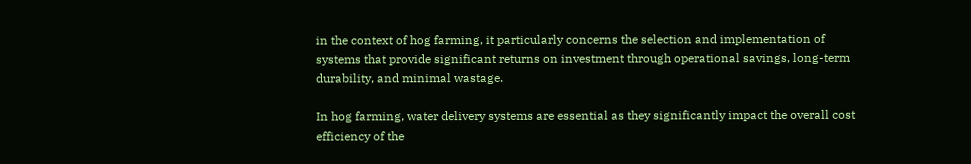in the context of hog farming, it particularly concerns the selection and implementation of systems that provide significant returns on investment through operational savings, long-term durability, and minimal wastage.

In hog farming, water delivery systems are essential as they significantly impact the overall cost efficiency of the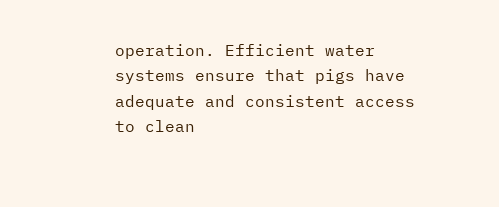operation. Efficient water systems ensure that pigs have adequate and consistent access to clean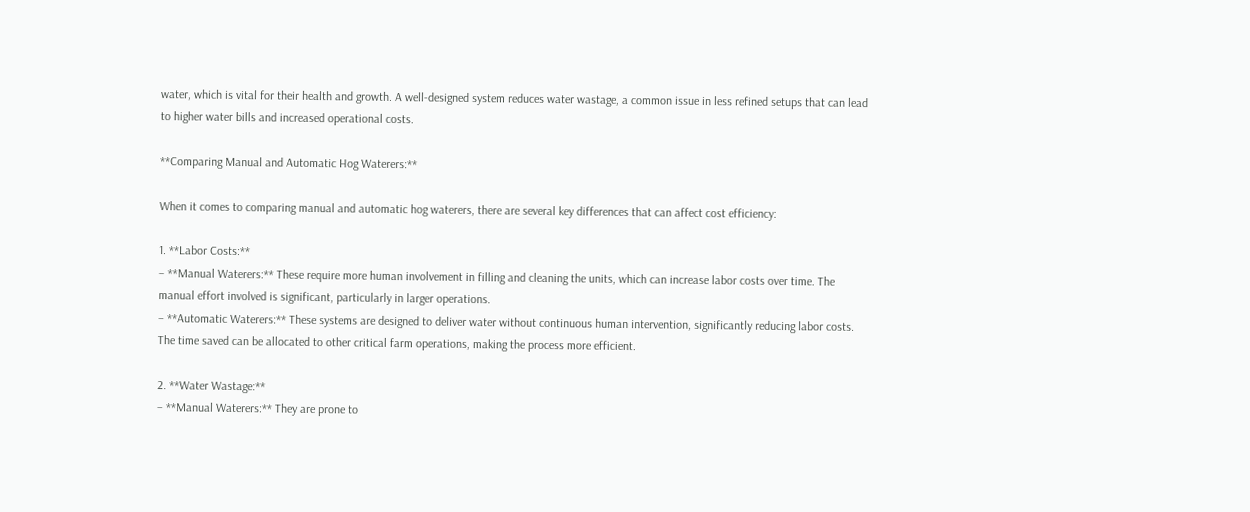water, which is vital for their health and growth. A well-designed system reduces water wastage, a common issue in less refined setups that can lead to higher water bills and increased operational costs.

**Comparing Manual and Automatic Hog Waterers:**

When it comes to comparing manual and automatic hog waterers, there are several key differences that can affect cost efficiency:

1. **Labor Costs:**
– **Manual Waterers:** These require more human involvement in filling and cleaning the units, which can increase labor costs over time. The manual effort involved is significant, particularly in larger operations.
– **Automatic Waterers:** These systems are designed to deliver water without continuous human intervention, significantly reducing labor costs. The time saved can be allocated to other critical farm operations, making the process more efficient.

2. **Water Wastage:**
– **Manual Waterers:** They are prone to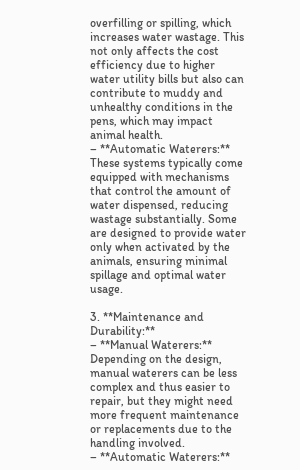overfilling or spilling, which increases water wastage. This not only affects the cost efficiency due to higher water utility bills but also can contribute to muddy and unhealthy conditions in the pens, which may impact animal health.
– **Automatic Waterers:** These systems typically come equipped with mechanisms that control the amount of water dispensed, reducing wastage substantially. Some are designed to provide water only when activated by the animals, ensuring minimal spillage and optimal water usage.

3. **Maintenance and Durability:**
– **Manual Waterers:** Depending on the design, manual waterers can be less complex and thus easier to repair, but they might need more frequent maintenance or replacements due to the handling involved.
– **Automatic Waterers:**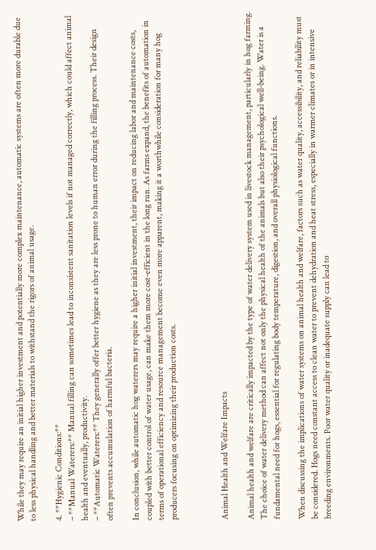While they may require an initial higher investment and potentially more complex maintenance, automatic systems are often more durable due to less physical handling and better materials to withstand the rigors of animal usage.

4. **Hygienic Conditions:**
– **Manual Waterers:** Manual filling can sometimes lead to inconsistent sanitation levels if not managed correctly, which could affect animal health and eventually, productivity.
– **Automatic Waterers:** They generally offer better hygiene as they are less prone to human error during the filling process. Their design often prevents accumulation of harmful bacteria.

In conclusion, while automatic hog waterers may require a higher initial investment, their impact on reducing labor and maintenance costs, coupled with better control of water usage, can make them more cost-efficient in the long run. As farms expand, the benefits of automation in terms of operational efficiency and resource management become even more apparent, making it a worthwhile consideration for many hog producers focusing on optimizing their production costs.



Animal Health and Welfare Impacts

Animal health and welfare are critically impacted by the type of water delivery system used in livestock management, particularly in hog farming. The choice of water delivery method can affect not only the physical health of the animals but also their psychological well-being. Water is a fundamental need for hogs, essential for regulating body temperature, digestion, and overall physiological functions.

When discussing the implications of water systems on animal health and welfare, factors such as water quality, accessibility, and reliability must be considered. Hogs need constant access to clean water to prevent dehydration and heat stress, especially in warmer climates or in intensive breeding environments. Poor water quality or inadequate supply can lead to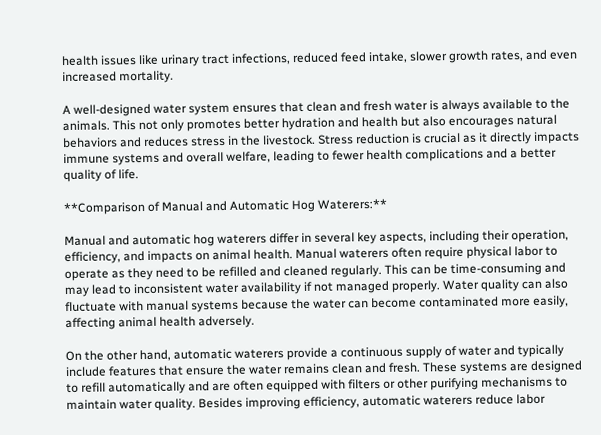health issues like urinary tract infections, reduced feed intake, slower growth rates, and even increased mortality.

A well-designed water system ensures that clean and fresh water is always available to the animals. This not only promotes better hydration and health but also encourages natural behaviors and reduces stress in the livestock. Stress reduction is crucial as it directly impacts immune systems and overall welfare, leading to fewer health complications and a better quality of life.

**Comparison of Manual and Automatic Hog Waterers:**

Manual and automatic hog waterers differ in several key aspects, including their operation, efficiency, and impacts on animal health. Manual waterers often require physical labor to operate as they need to be refilled and cleaned regularly. This can be time-consuming and may lead to inconsistent water availability if not managed properly. Water quality can also fluctuate with manual systems because the water can become contaminated more easily, affecting animal health adversely.

On the other hand, automatic waterers provide a continuous supply of water and typically include features that ensure the water remains clean and fresh. These systems are designed to refill automatically and are often equipped with filters or other purifying mechanisms to maintain water quality. Besides improving efficiency, automatic waterers reduce labor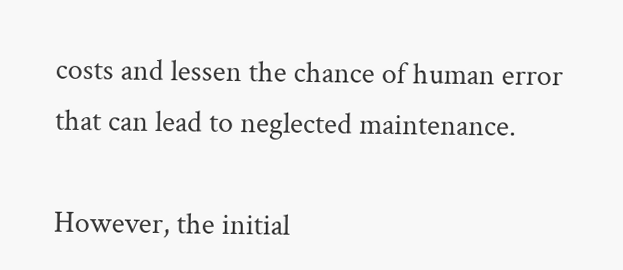costs and lessen the chance of human error that can lead to neglected maintenance.

However, the initial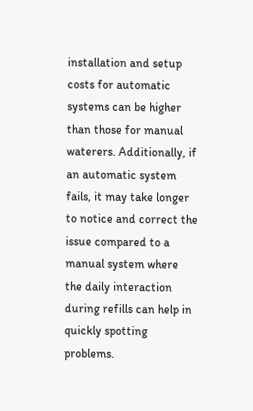installation and setup costs for automatic systems can be higher than those for manual waterers. Additionally, if an automatic system fails, it may take longer to notice and correct the issue compared to a manual system where the daily interaction during refills can help in quickly spotting problems.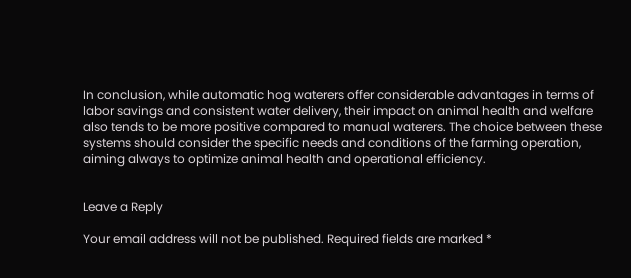In conclusion, while automatic hog waterers offer considerable advantages in terms of labor savings and consistent water delivery, their impact on animal health and welfare also tends to be more positive compared to manual waterers. The choice between these systems should consider the specific needs and conditions of the farming operation, aiming always to optimize animal health and operational efficiency.


Leave a Reply

Your email address will not be published. Required fields are marked *